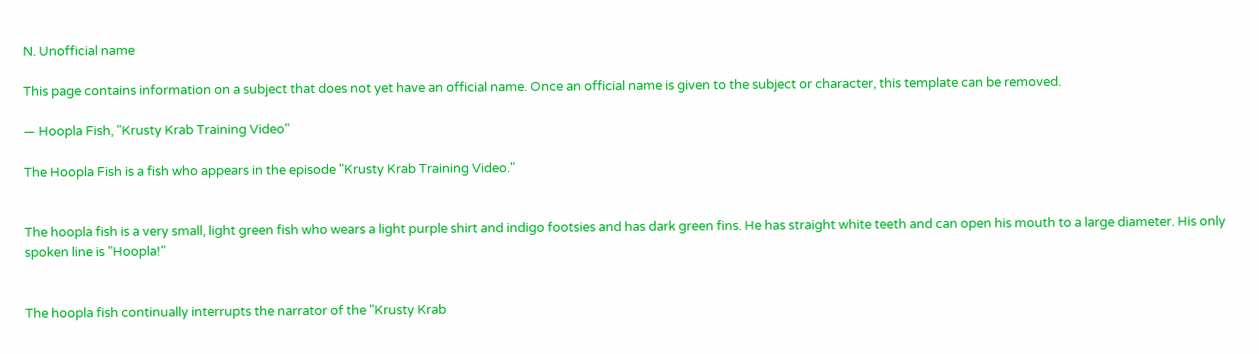N. Unofficial name

This page contains information on a subject that does not yet have an official name. Once an official name is given to the subject or character, this template can be removed.

— Hoopla Fish, "Krusty Krab Training Video"

The Hoopla Fish is a fish who appears in the episode "Krusty Krab Training Video."


The hoopla fish is a very small, light green fish who wears a light purple shirt and indigo footsies and has dark green fins. He has straight white teeth and can open his mouth to a large diameter. His only spoken line is "Hoopla!"


The hoopla fish continually interrupts the narrator of the "Krusty Krab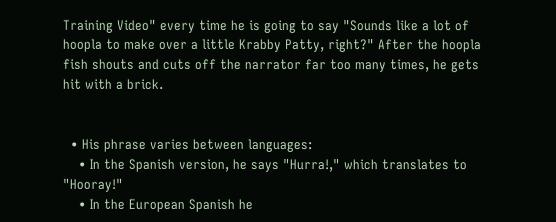Training Video" every time he is going to say "Sounds like a lot of hoopla to make over a little Krabby Patty, right?" After the hoopla fish shouts and cuts off the narrator far too many times, he gets hit with a brick.


  • His phrase varies between languages:
    • In the Spanish version, he says "Hurra!," which translates to "Hooray!"
    • In the European Spanish he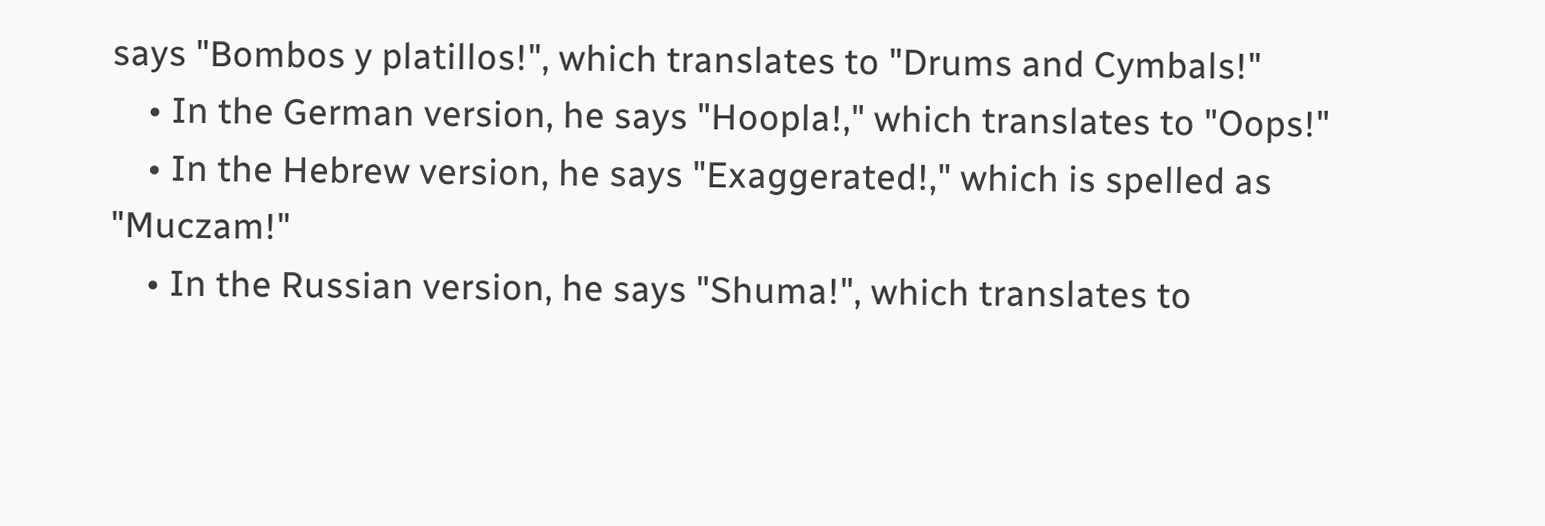says "Bombos y platillos!", which translates to "Drums and Cymbals!"
    • In the German version, he says "Hoopla!," which translates to "Oops!"
    • In the Hebrew version, he says "Exaggerated!," which is spelled as "Muczam!"
    • In the Russian version, he says "Shuma!", which translates to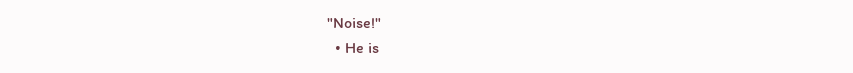"Noise!"
  • He is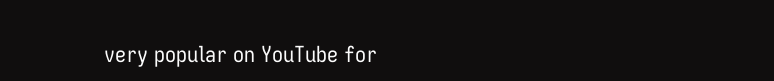very popular on YouTube for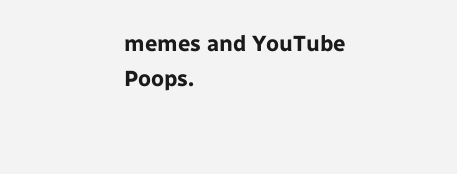memes and YouTube Poops.